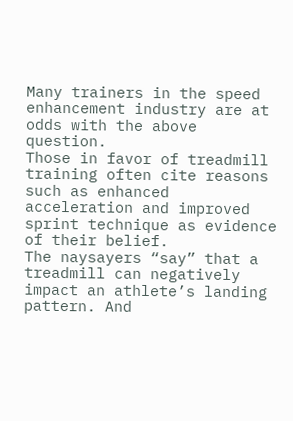Many trainers in the speed enhancement industry are at odds with the above question.
Those in favor of treadmill training often cite reasons such as enhanced acceleration and improved sprint technique as evidence of their belief.
The naysayers “say” that a treadmill can negatively impact an athlete’s landing pattern. And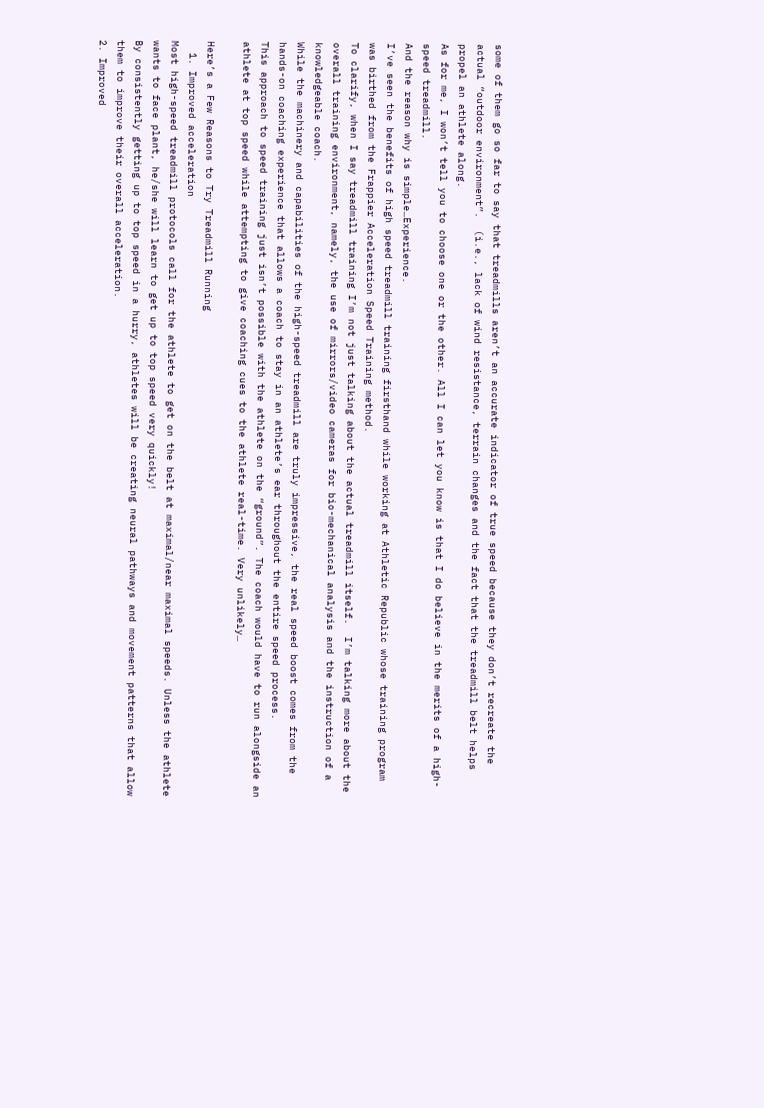some of them go so far to say that treadmills aren’t an accurate indicator of true speed because they don’t recreate the actual “outdoor environment”.  (i.e., lack of wind resistance, terrain changes and the fact that the treadmill belt helps propel an athlete along.
As for me, I won’t tell you to choose one or the other. All I can let you know is that I do believe in the merits of a high-speed treadmill.
And the reason why is simple…Experience.
I’ve seen the benefits of high speed treadmill training firsthand while working at Athletic Republic whose training program was birthed from the Frappier Acceleration Speed Training method.
To clarify, when I say treadmill training I’m not just talking about the actual treadmill itself.  I’m talking more about the overall training environment, namely, the use of mirrors/video cameras for bio-mechanical analysis and the instruction of a knowledgeable coach.
While the machinery and capabilities of the high-speed treadmill are truly impressive, the real speed boost comes from the hands-on coaching experience that allows a coach to stay in an athlete’s ear throughout the entire speed process.
This approach to speed training just isn’t possible with the athlete on the “ground”. The coach would have to run alongside an athlete at top speed while attempting to give coaching cues to the athlete real-time. Very unlikely…

Here’s a Few Reasons to Try Treadmill Running
  1. Improved acceleration
Most high-speed treadmill protocols call for the athlete to get on the belt at maximal/near maximal speeds. Unless the athlete wants to face plant, he/she will learn to get up to top speed very quickly!
By consistently getting up to top speed in a hurry, athletes will be creating neural pathways and movement patterns that allow them to improve their overall acceleration.
2. Improved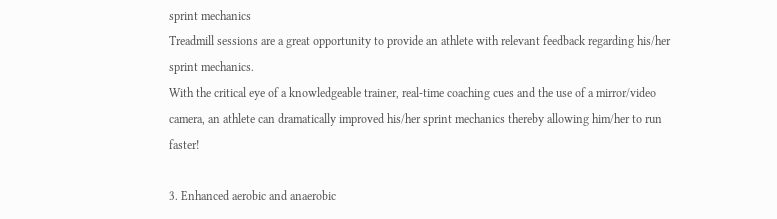sprint mechanics
Treadmill sessions are a great opportunity to provide an athlete with relevant feedback regarding his/her sprint mechanics.
With the critical eye of a knowledgeable trainer, real-time coaching cues and the use of a mirror/video camera, an athlete can dramatically improved his/her sprint mechanics thereby allowing him/her to run faster!

3. Enhanced aerobic and anaerobic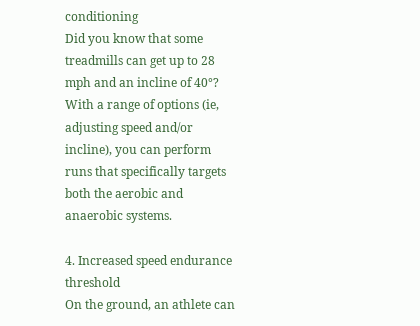conditioning
Did you know that some treadmills can get up to 28 mph and an incline of 40°?
With a range of options (ie, adjusting speed and/or incline), you can perform runs that specifically targets both the aerobic and anaerobic systems.

4. Increased speed endurance threshold
On the ground, an athlete can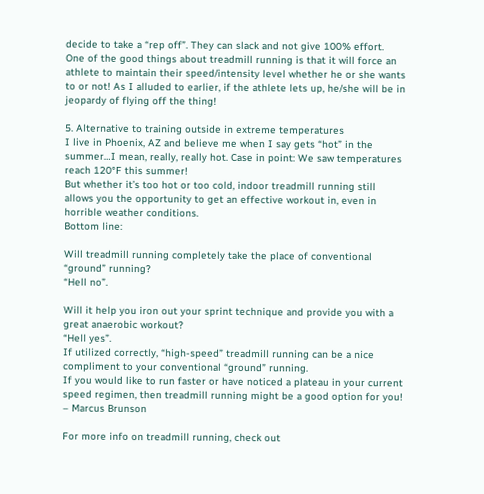decide to take a “rep off”. They can slack and not give 100% effort.
One of the good things about treadmill running is that it will force an athlete to maintain their speed/intensity level whether he or she wants to or not! As I alluded to earlier, if the athlete lets up, he/she will be in jeopardy of flying off the thing!

5. Alternative to training outside in extreme temperatures
I live in Phoenix, AZ and believe me when I say gets “hot” in the summer…I mean, really, really hot. Case in point: We saw temperatures reach 120°F this summer!
But whether it’s too hot or too cold, indoor treadmill running still allows you the opportunity to get an effective workout in, even in horrible weather conditions.
Bottom line:

Will treadmill running completely take the place of conventional “ground” running?
“Hell no”.

Will it help you iron out your sprint technique and provide you with a great anaerobic workout?
“Hell yes”.
If utilized correctly, “high-speed” treadmill running can be a nice compliment to your conventional “ground” running.
If you would like to run faster or have noticed a plateau in your current speed regimen, then treadmill running might be a good option for you!
– Marcus Brunson

For more info on treadmill running, check out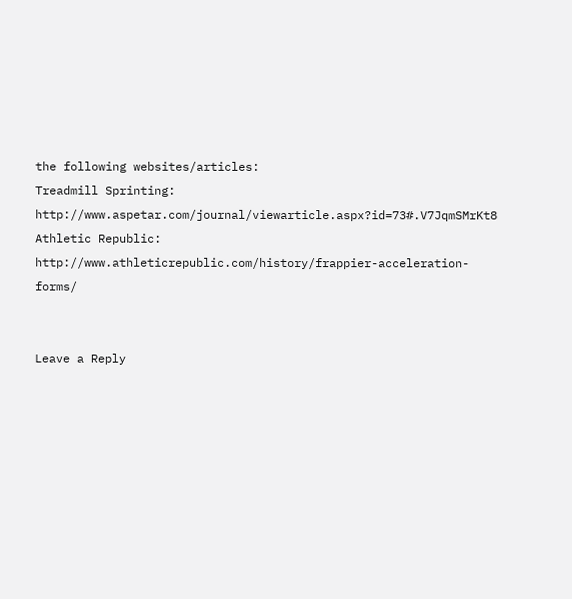the following websites/articles:
Treadmill Sprinting:  http://www.aspetar.com/journal/viewarticle.aspx?id=73#.V7JqmSMrKt8
Athletic Republic:  http://www.athleticrepublic.com/history/frappier-acceleration-forms/


Leave a Reply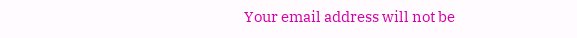Your email address will not be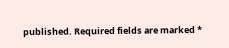published. Required fields are marked *